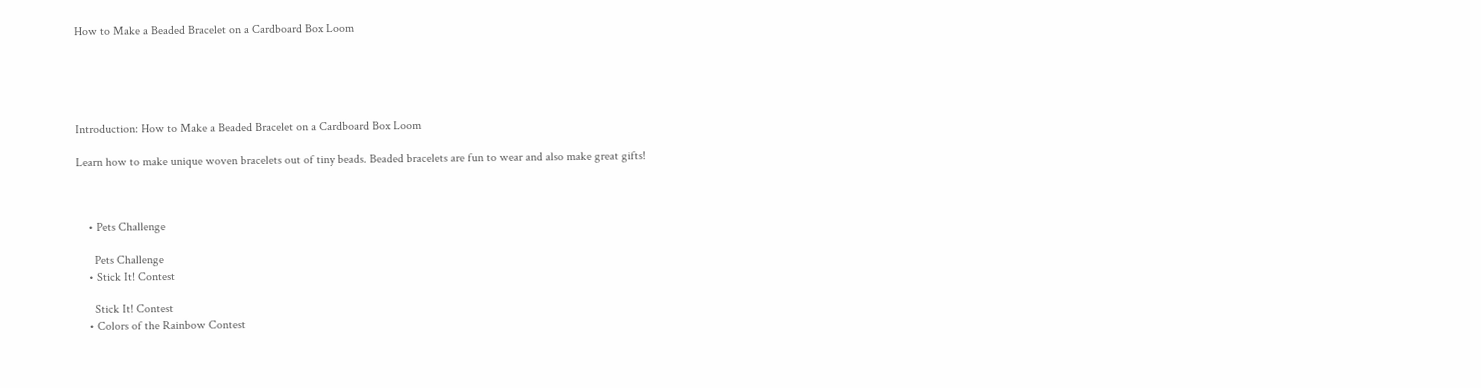How to Make a Beaded Bracelet on a Cardboard Box Loom





Introduction: How to Make a Beaded Bracelet on a Cardboard Box Loom

Learn how to make unique woven bracelets out of tiny beads. Beaded bracelets are fun to wear and also make great gifts!



    • Pets Challenge

      Pets Challenge
    • Stick It! Contest

      Stick It! Contest
    • Colors of the Rainbow Contest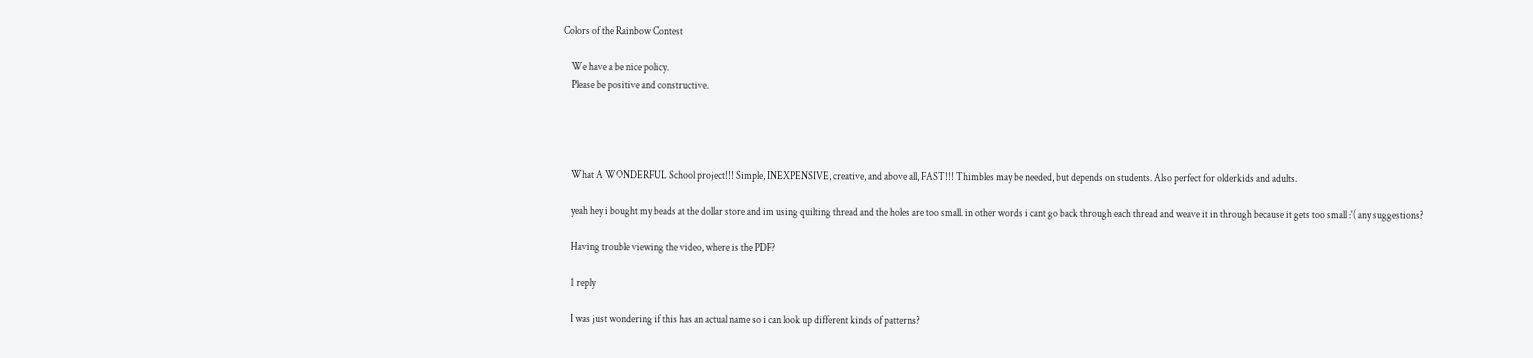Colors of the Rainbow Contest

    We have a be nice policy.
    Please be positive and constructive.




    What A WONDERFUL School project!!! Simple, INEXPENSIVE, creative, and above all, FAST!!! Thimbles may be needed, but depends on students. Also perfect for olderkids and adults.

    yeah hey i bought my beads at the dollar store and im using quilting thread and the holes are too small. in other words i cant go back through each thread and weave it in through because it gets too small :'( any suggestions?

    Having trouble viewing the video, where is the PDF?

    1 reply

    I was just wondering if this has an actual name so i can look up different kinds of patterns?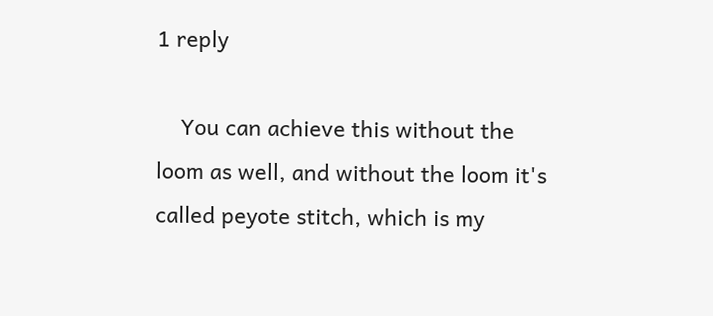1 reply

    You can achieve this without the loom as well, and without the loom it's called peyote stitch, which is my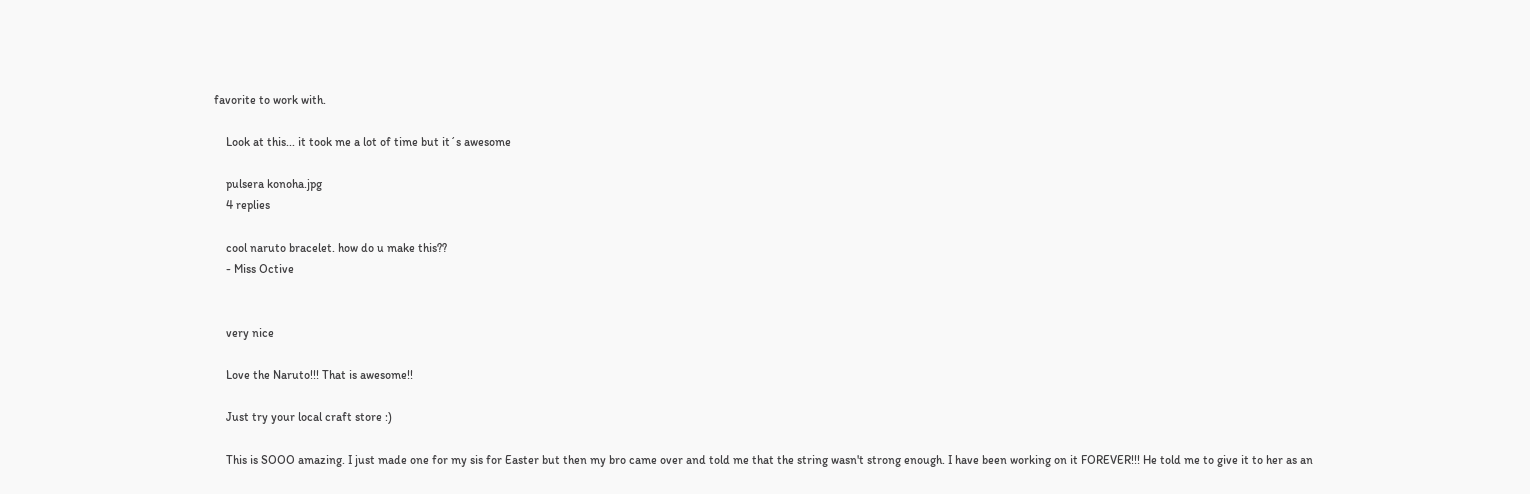favorite to work with.

    Look at this... it took me a lot of time but it´s awesome

    pulsera konoha.jpg
    4 replies

    cool naruto bracelet. how do u make this??
    - Miss Octive


    very nice

    Love the Naruto!!! That is awesome!!

    Just try your local craft store :)

    This is SOOO amazing. I just made one for my sis for Easter but then my bro came over and told me that the string wasn't strong enough. I have been working on it FOREVER!!! He told me to give it to her as an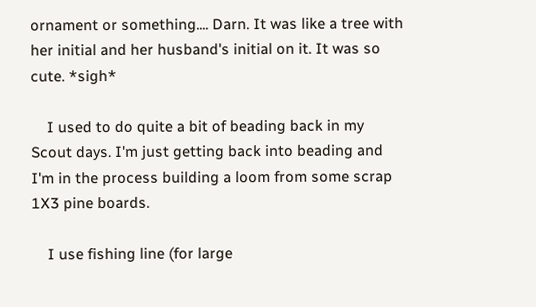ornament or something.... Darn. It was like a tree with her initial and her husband's initial on it. It was so cute. *sigh*

    I used to do quite a bit of beading back in my Scout days. I'm just getting back into beading and I'm in the process building a loom from some scrap 1X3 pine boards.

    I use fishing line (for large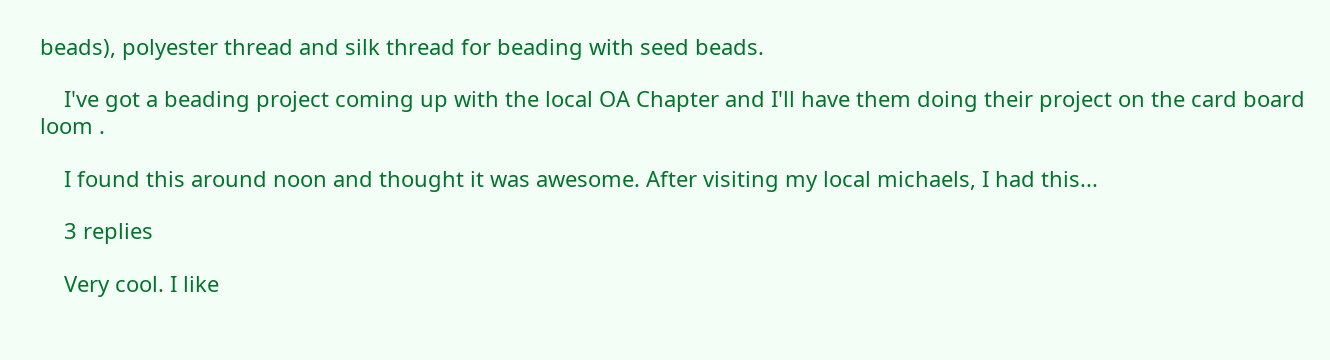beads), polyester thread and silk thread for beading with seed beads.

    I've got a beading project coming up with the local OA Chapter and I'll have them doing their project on the card board loom .

    I found this around noon and thought it was awesome. After visiting my local michaels, I had this...

    3 replies

    Very cool. I like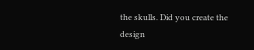the skulls. Did you create the design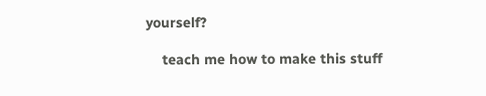yourself?

    teach me how to make this stuff